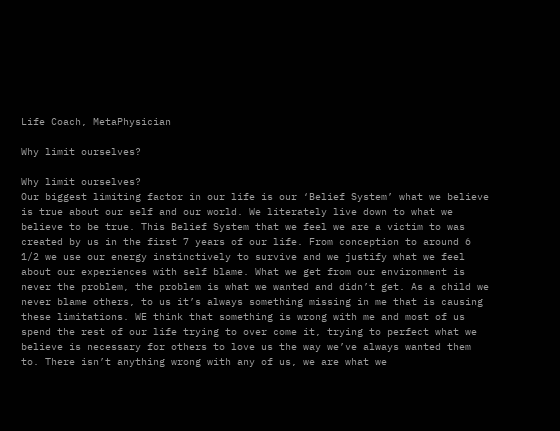Life Coach, MetaPhysician

Why limit ourselves?

Why limit ourselves?
Our biggest limiting factor in our life is our ‘Belief System’ what we believe is true about our self and our world. We literately live down to what we believe to be true. This Belief System that we feel we are a victim to was created by us in the first 7 years of our life. From conception to around 6 1/2 we use our energy instinctively to survive and we justify what we feel about our experiences with self blame. What we get from our environment is never the problem, the problem is what we wanted and didn’t get. As a child we never blame others, to us it’s always something missing in me that is causing these limitations. WE think that something is wrong with me and most of us spend the rest of our life trying to over come it, trying to perfect what we believe is necessary for others to love us the way we’ve always wanted them to. There isn’t anything wrong with any of us, we are what we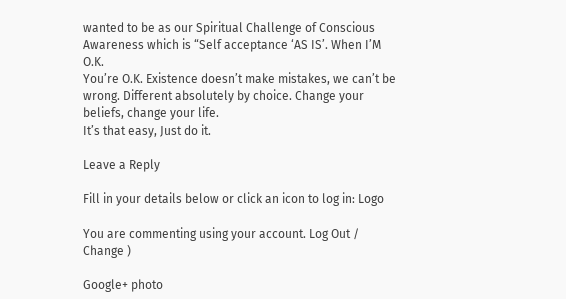wanted to be as our Spiritual Challenge of Conscious Awareness which is “Self acceptance ‘AS IS’. When I’M O.K.
You’re O.K. Existence doesn’t make mistakes, we can’t be wrong. Different absolutely by choice. Change your beliefs, change your life.
It’s that easy, Just do it.

Leave a Reply

Fill in your details below or click an icon to log in: Logo

You are commenting using your account. Log Out /  Change )

Google+ photo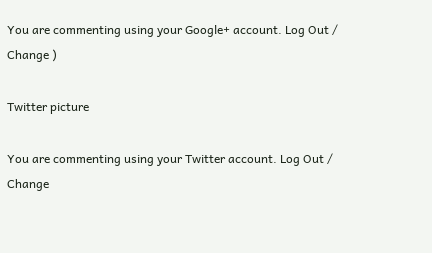You are commenting using your Google+ account. Log Out /  Change )

Twitter picture

You are commenting using your Twitter account. Log Out /  Change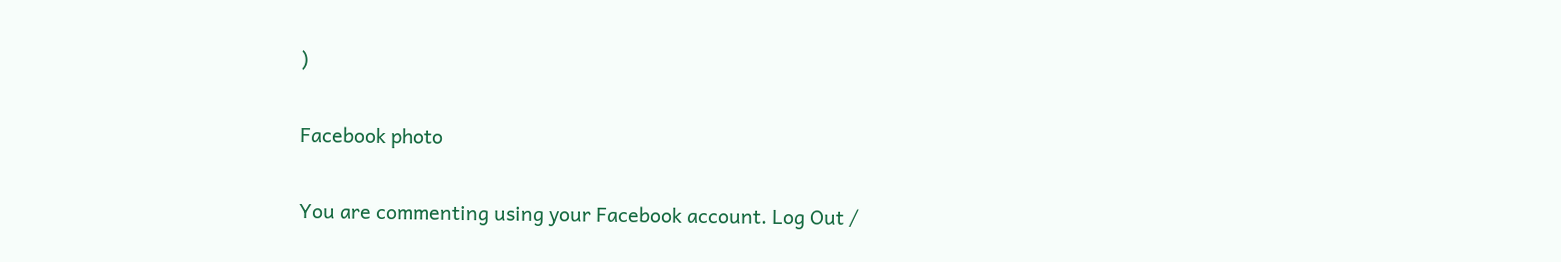)

Facebook photo

You are commenting using your Facebook account. Log Out /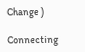Change )

Connecting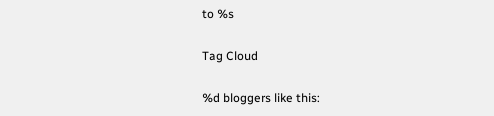to %s

Tag Cloud

%d bloggers like this: